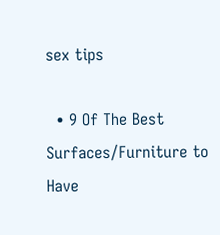sex tips

  • 9 Of The Best Surfaces/Furniture to Have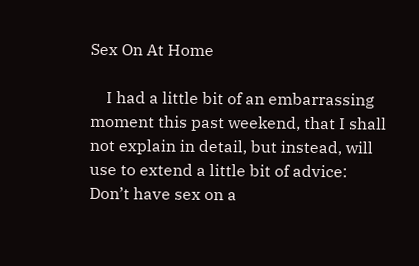Sex On At Home

    I had a little bit of an embarrassing moment this past weekend, that I shall not explain in detail, but instead, will use to extend a little bit of advice: Don’t have sex on a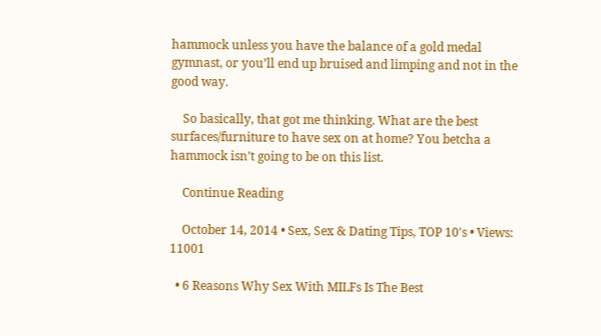hammock unless you have the balance of a gold medal gymnast, or you’ll end up bruised and limping and not in the good way.

    So basically, that got me thinking. What are the best surfaces/furniture to have sex on at home? You betcha a hammock isn’t going to be on this list.

    Continue Reading

    October 14, 2014 • Sex, Sex & Dating Tips, TOP 10's • Views: 11001

  • 6 Reasons Why Sex With MILFs Is The Best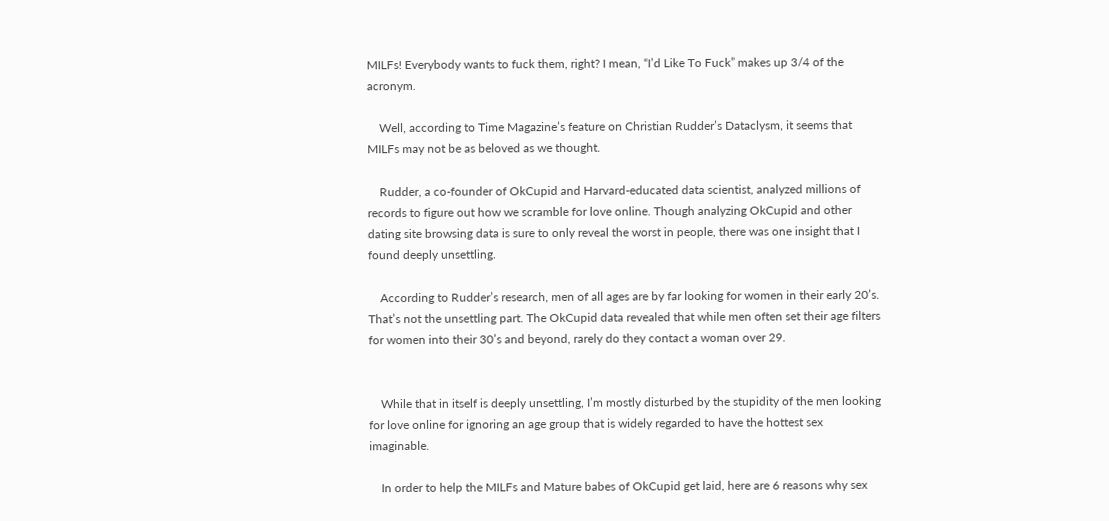MILFs! Everybody wants to fuck them, right? I mean, “I’d Like To Fuck” makes up 3/4 of the acronym.

    Well, according to Time Magazine’s feature on Christian Rudder’s Dataclysm, it seems that MILFs may not be as beloved as we thought.

    Rudder, a co-founder of OkCupid and Harvard-educated data scientist, analyzed millions of records to figure out how we scramble for love online. Though analyzing OkCupid and other dating site browsing data is sure to only reveal the worst in people, there was one insight that I found deeply unsettling.

    According to Rudder’s research, men of all ages are by far looking for women in their early 20’s. That’s not the unsettling part. The OkCupid data revealed that while men often set their age filters for women into their 30’s and beyond, rarely do they contact a woman over 29.


    While that in itself is deeply unsettling, I’m mostly disturbed by the stupidity of the men looking for love online for ignoring an age group that is widely regarded to have the hottest sex imaginable.

    In order to help the MILFs and Mature babes of OkCupid get laid, here are 6 reasons why sex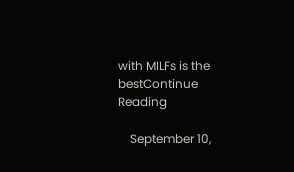with MILFs is the bestContinue Reading

    September 10,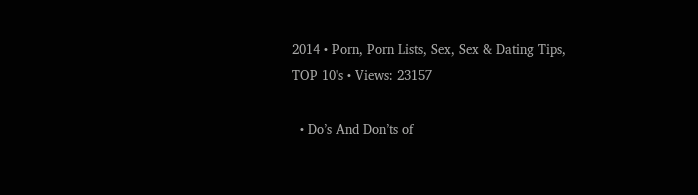2014 • Porn, Porn Lists, Sex, Sex & Dating Tips, TOP 10's • Views: 23157

  • Do’s And Don’ts of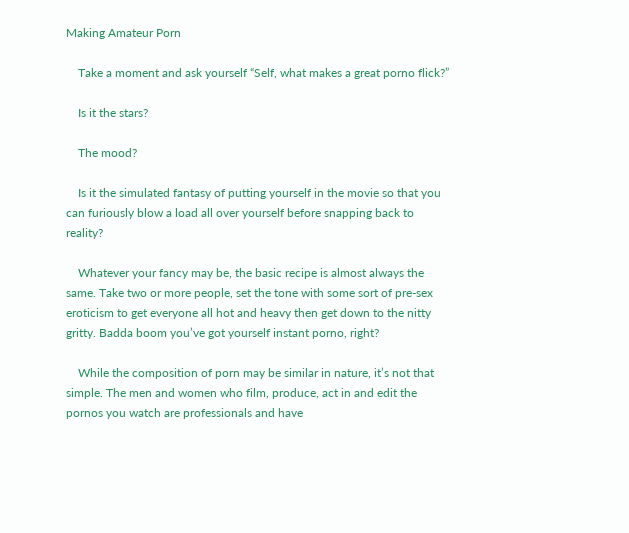Making Amateur Porn

    Take a moment and ask yourself “Self, what makes a great porno flick?”

    Is it the stars?

    The mood?

    Is it the simulated fantasy of putting yourself in the movie so that you can furiously blow a load all over yourself before snapping back to reality?

    Whatever your fancy may be, the basic recipe is almost always the same. Take two or more people, set the tone with some sort of pre-sex eroticism to get everyone all hot and heavy then get down to the nitty gritty. Badda boom you’ve got yourself instant porno, right?

    While the composition of porn may be similar in nature, it’s not that simple. The men and women who film, produce, act in and edit the pornos you watch are professionals and have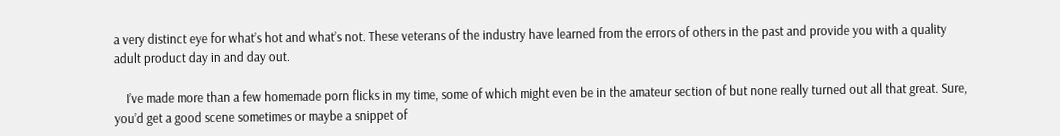a very distinct eye for what’s hot and what’s not. These veterans of the industry have learned from the errors of others in the past and provide you with a quality adult product day in and day out.

    I’ve made more than a few homemade porn flicks in my time, some of which might even be in the amateur section of but none really turned out all that great. Sure, you’d get a good scene sometimes or maybe a snippet of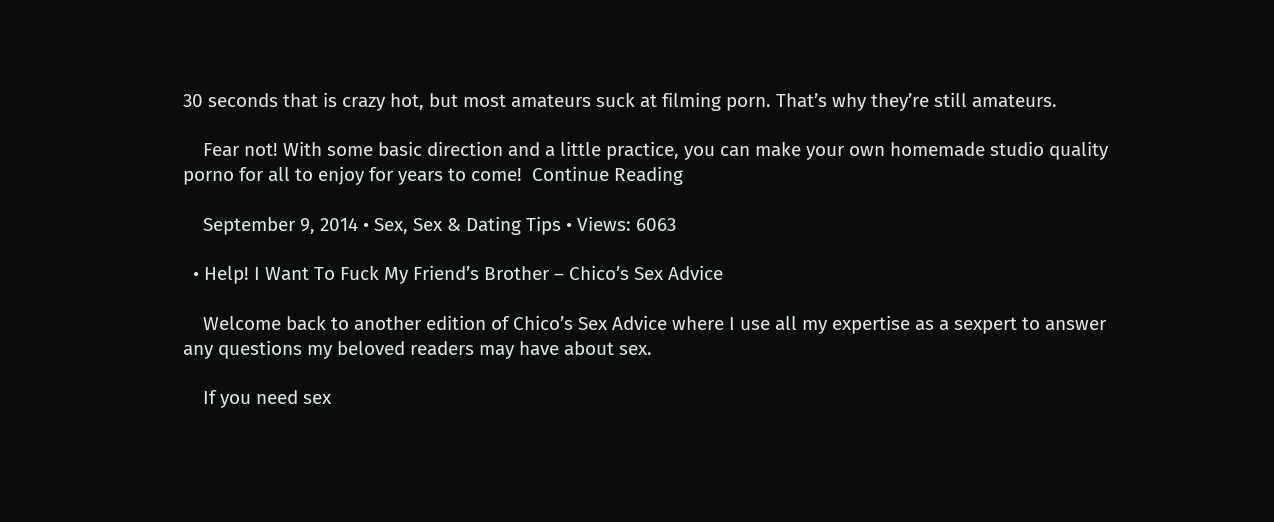30 seconds that is crazy hot, but most amateurs suck at filming porn. That’s why they’re still amateurs.

    Fear not! With some basic direction and a little practice, you can make your own homemade studio quality porno for all to enjoy for years to come!  Continue Reading

    September 9, 2014 • Sex, Sex & Dating Tips • Views: 6063

  • Help! I Want To Fuck My Friend’s Brother – Chico’s Sex Advice

    Welcome back to another edition of Chico’s Sex Advice where I use all my expertise as a sexpert to answer any questions my beloved readers may have about sex.

    If you need sex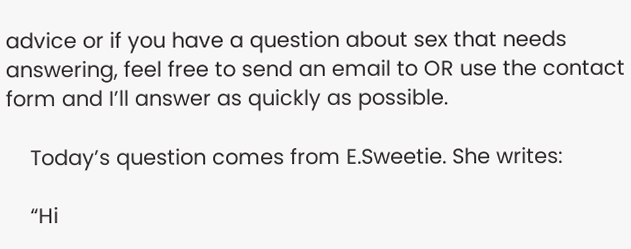advice or if you have a question about sex that needs answering, feel free to send an email to OR use the contact form and I’ll answer as quickly as possible.

    Today’s question comes from E.Sweetie. She writes:

    “Hi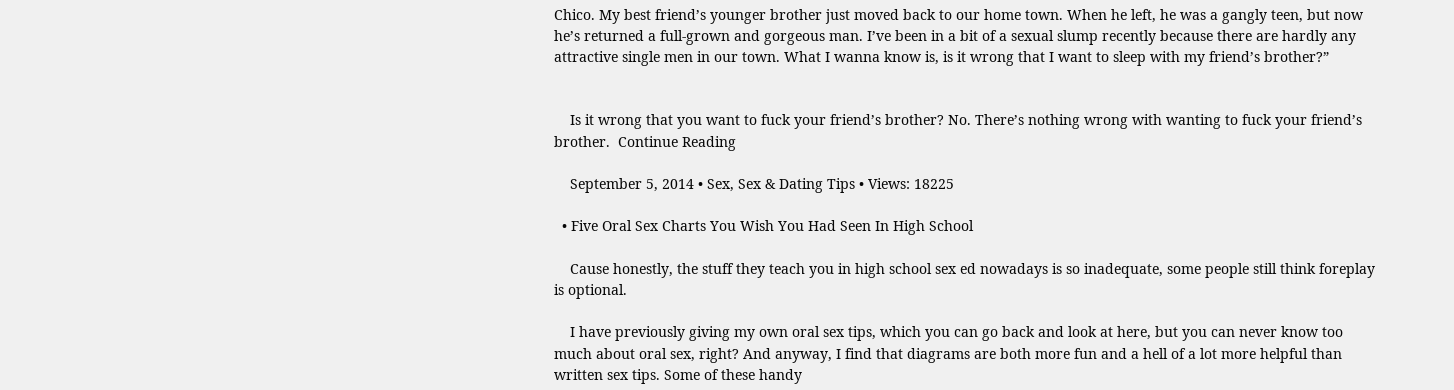Chico. My best friend’s younger brother just moved back to our home town. When he left, he was a gangly teen, but now he’s returned a full-grown and gorgeous man. I’ve been in a bit of a sexual slump recently because there are hardly any attractive single men in our town. What I wanna know is, is it wrong that I want to sleep with my friend’s brother?”


    Is it wrong that you want to fuck your friend’s brother? No. There’s nothing wrong with wanting to fuck your friend’s brother.  Continue Reading

    September 5, 2014 • Sex, Sex & Dating Tips • Views: 18225

  • Five Oral Sex Charts You Wish You Had Seen In High School

    Cause honestly, the stuff they teach you in high school sex ed nowadays is so inadequate, some people still think foreplay is optional.

    I have previously giving my own oral sex tips, which you can go back and look at here, but you can never know too much about oral sex, right? And anyway, I find that diagrams are both more fun and a hell of a lot more helpful than written sex tips. Some of these handy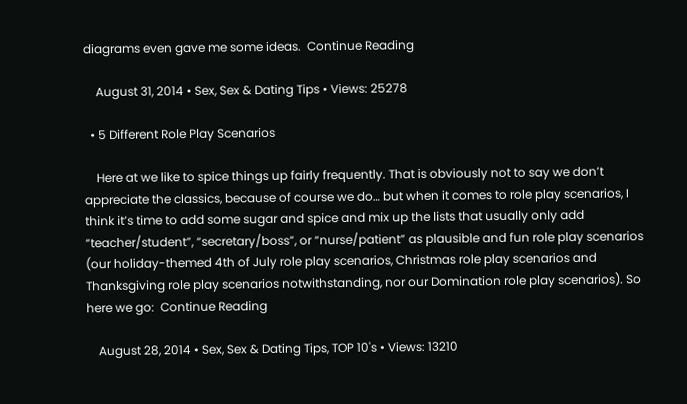diagrams even gave me some ideas.  Continue Reading

    August 31, 2014 • Sex, Sex & Dating Tips • Views: 25278

  • 5 Different Role Play Scenarios

    Here at we like to spice things up fairly frequently. That is obviously not to say we don’t appreciate the classics, because of course we do… but when it comes to role play scenarios, I think it’s time to add some sugar and spice and mix up the lists that usually only add “teacher/student”, “secretary/boss”, or “nurse/patient” as plausible and fun role play scenarios (our holiday-themed 4th of July role play scenarios, Christmas role play scenarios and Thanksgiving role play scenarios notwithstanding, nor our Domination role play scenarios). So here we go:  Continue Reading

    August 28, 2014 • Sex, Sex & Dating Tips, TOP 10's • Views: 13210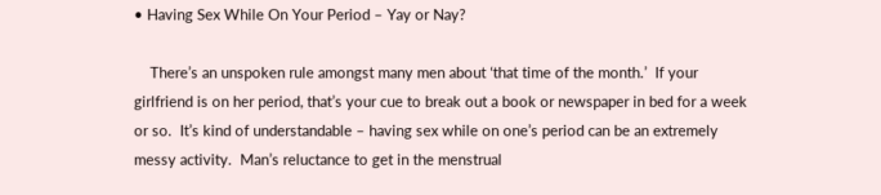• Having Sex While On Your Period – Yay or Nay?

    There’s an unspoken rule amongst many men about ‘that time of the month.’  If your girlfriend is on her period, that’s your cue to break out a book or newspaper in bed for a week or so.  It’s kind of understandable – having sex while on one’s period can be an extremely messy activity.  Man’s reluctance to get in the menstrual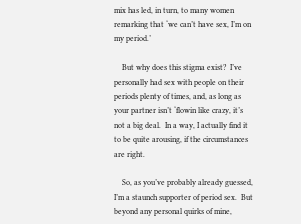mix has led, in turn, to many women remarking that ‘we can’t have sex, I’m on my period.’

    But why does this stigma exist?  I’ve personally had sex with people on their periods plenty of times, and, as long as your partner isn’t ‘flowin like crazy, it’s not a big deal.  In a way, I actually find it to be quite arousing, if the circumstances are right.

    So, as you’ve probably already guessed, I’m a staunch supporter of period sex.  But beyond any personal quirks of mine,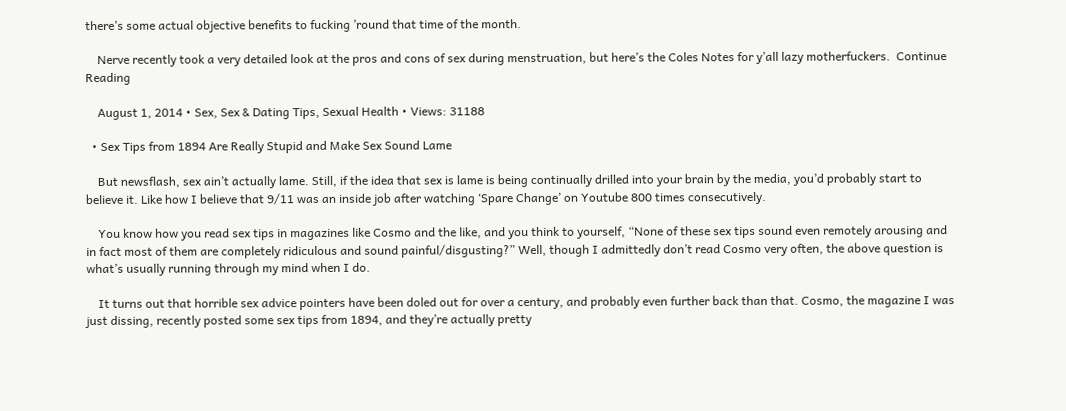there’s some actual objective benefits to fucking ’round that time of the month.

    Nerve recently took a very detailed look at the pros and cons of sex during menstruation, but here’s the Coles Notes for y’all lazy motherfuckers.  Continue Reading

    August 1, 2014 • Sex, Sex & Dating Tips, Sexual Health • Views: 31188

  • Sex Tips from 1894 Are Really Stupid and Make Sex Sound Lame

    But newsflash, sex ain’t actually lame. Still, if the idea that sex is lame is being continually drilled into your brain by the media, you’d probably start to believe it. Like how I believe that 9/11 was an inside job after watching ‘Spare Change’ on Youtube 800 times consecutively.

    You know how you read sex tips in magazines like Cosmo and the like, and you think to yourself, “None of these sex tips sound even remotely arousing and in fact most of them are completely ridiculous and sound painful/disgusting?” Well, though I admittedly don’t read Cosmo very often, the above question is what’s usually running through my mind when I do.

    It turns out that horrible sex advice pointers have been doled out for over a century, and probably even further back than that. Cosmo, the magazine I was just dissing, recently posted some sex tips from 1894, and they’re actually pretty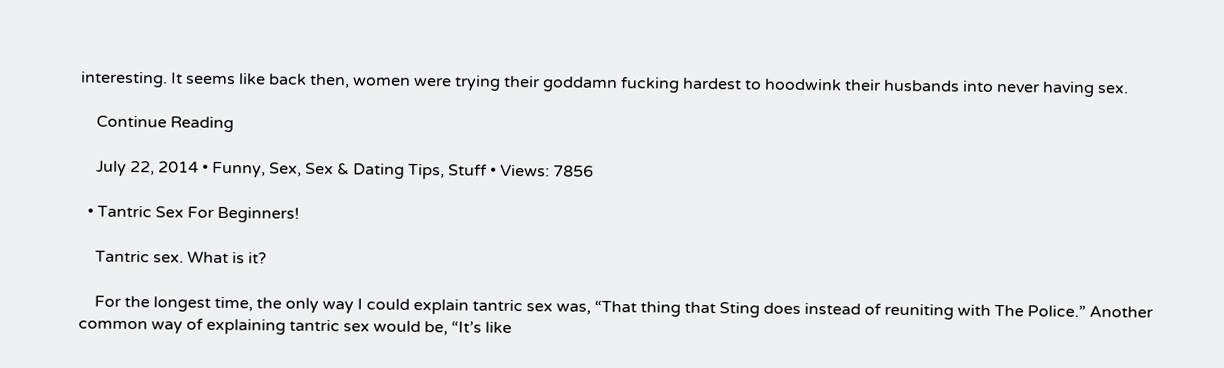interesting. It seems like back then, women were trying their goddamn fucking hardest to hoodwink their husbands into never having sex.

    Continue Reading

    July 22, 2014 • Funny, Sex, Sex & Dating Tips, Stuff • Views: 7856

  • Tantric Sex For Beginners!

    Tantric sex. What is it?

    For the longest time, the only way I could explain tantric sex was, “That thing that Sting does instead of reuniting with The Police.” Another common way of explaining tantric sex would be, “It’s like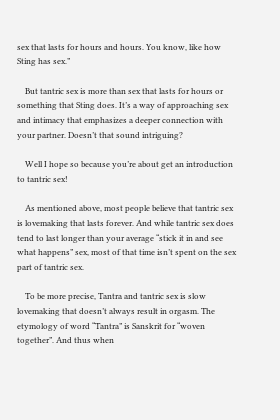sex that lasts for hours and hours. You know, like how Sting has sex.”

    But tantric sex is more than sex that lasts for hours or something that Sting does. It’s a way of approaching sex and intimacy that emphasizes a deeper connection with your partner. Doesn’t that sound intriguing?

    Well I hope so because you’re about get an introduction to tantric sex!

    As mentioned above, most people believe that tantric sex is lovemaking that lasts forever. And while tantric sex does tend to last longer than your average “stick it in and see what happens” sex, most of that time isn’t spent on the sex part of tantric sex.

    To be more precise, Tantra and tantric sex is slow lovemaking that doesn’t always result in orgasm. The etymology of word “Tantra” is Sanskrit for “woven together”. And thus when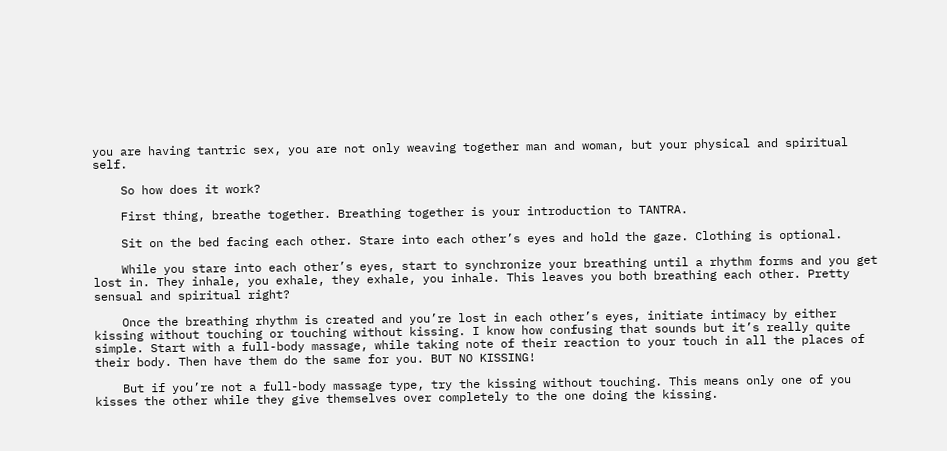you are having tantric sex, you are not only weaving together man and woman, but your physical and spiritual self.

    So how does it work?

    First thing, breathe together. Breathing together is your introduction to TANTRA.

    Sit on the bed facing each other. Stare into each other’s eyes and hold the gaze. Clothing is optional.

    While you stare into each other’s eyes, start to synchronize your breathing until a rhythm forms and you get lost in. They inhale, you exhale, they exhale, you inhale. This leaves you both breathing each other. Pretty sensual and spiritual right?

    Once the breathing rhythm is created and you’re lost in each other’s eyes, initiate intimacy by either kissing without touching or touching without kissing. I know how confusing that sounds but it’s really quite simple. Start with a full-body massage, while taking note of their reaction to your touch in all the places of their body. Then have them do the same for you. BUT NO KISSING!

    But if you’re not a full-body massage type, try the kissing without touching. This means only one of you kisses the other while they give themselves over completely to the one doing the kissing.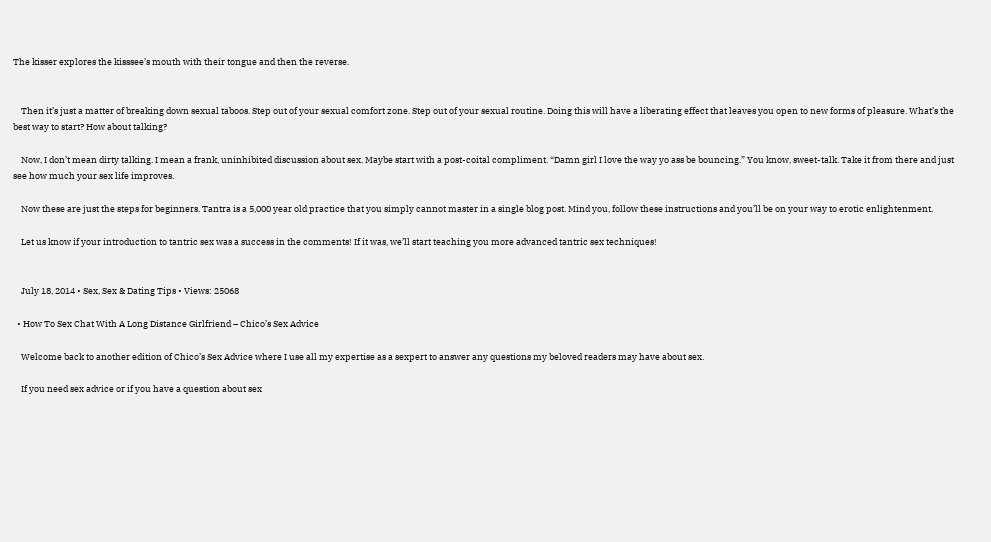The kisser explores the kisssee’s mouth with their tongue and then the reverse.


    Then it’s just a matter of breaking down sexual taboos. Step out of your sexual comfort zone. Step out of your sexual routine. Doing this will have a liberating effect that leaves you open to new forms of pleasure. What’s the best way to start? How about talking?

    Now, I don’t mean dirty talking. I mean a frank, uninhibited discussion about sex. Maybe start with a post-coital compliment. “Damn girl I love the way yo ass be bouncing.” You know, sweet-talk. Take it from there and just see how much your sex life improves.

    Now these are just the steps for beginners. Tantra is a 5,000 year old practice that you simply cannot master in a single blog post. Mind you, follow these instructions and you’ll be on your way to erotic enlightenment.

    Let us know if your introduction to tantric sex was a success in the comments! If it was, we’ll start teaching you more advanced tantric sex techniques!


    July 18, 2014 • Sex, Sex & Dating Tips • Views: 25068

  • How To Sex Chat With A Long Distance Girlfriend – Chico’s Sex Advice

    Welcome back to another edition of Chico’s Sex Advice where I use all my expertise as a sexpert to answer any questions my beloved readers may have about sex.

    If you need sex advice or if you have a question about sex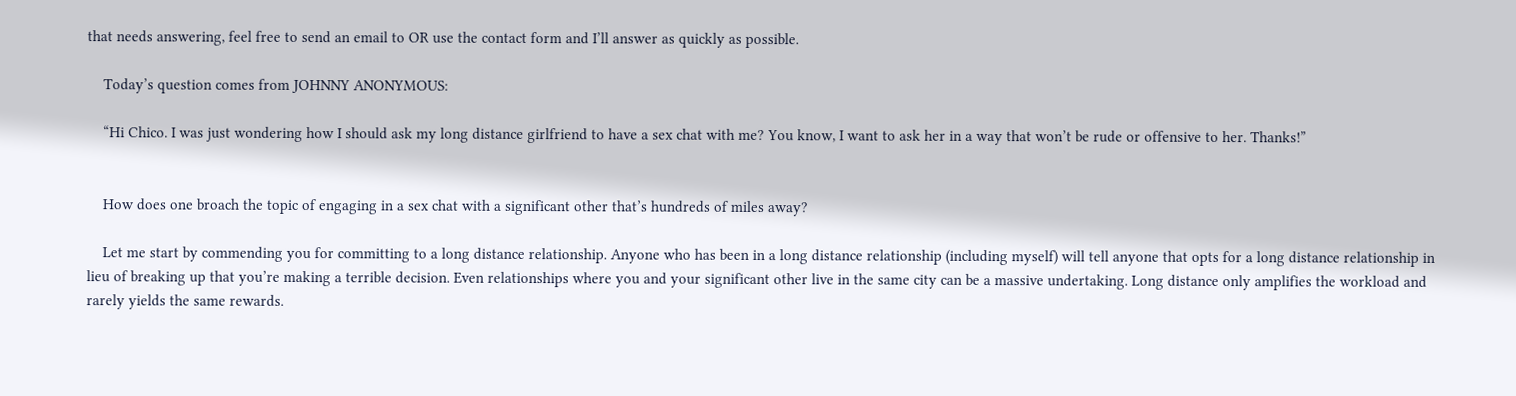that needs answering, feel free to send an email to OR use the contact form and I’ll answer as quickly as possible.

    Today’s question comes from JOHNNY ANONYMOUS:

    “Hi Chico. I was just wondering how I should ask my long distance girlfriend to have a sex chat with me? You know, I want to ask her in a way that won’t be rude or offensive to her. Thanks!”


    How does one broach the topic of engaging in a sex chat with a significant other that’s hundreds of miles away?

    Let me start by commending you for committing to a long distance relationship. Anyone who has been in a long distance relationship (including myself) will tell anyone that opts for a long distance relationship in lieu of breaking up that you’re making a terrible decision. Even relationships where you and your significant other live in the same city can be a massive undertaking. Long distance only amplifies the workload and rarely yields the same rewards.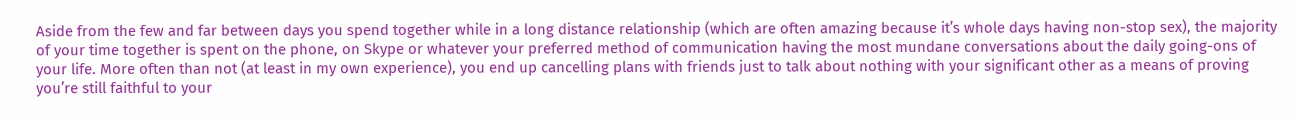Aside from the few and far between days you spend together while in a long distance relationship (which are often amazing because it’s whole days having non-stop sex), the majority of your time together is spent on the phone, on Skype or whatever your preferred method of communication having the most mundane conversations about the daily going-ons of your life. More often than not (at least in my own experience), you end up cancelling plans with friends just to talk about nothing with your significant other as a means of proving you’re still faithful to your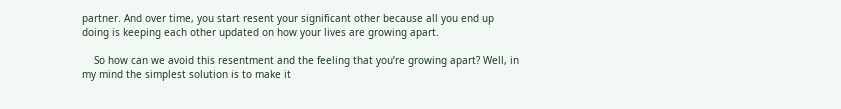partner. And over time, you start resent your significant other because all you end up doing is keeping each other updated on how your lives are growing apart.

    So how can we avoid this resentment and the feeling that you’re growing apart? Well, in my mind the simplest solution is to make it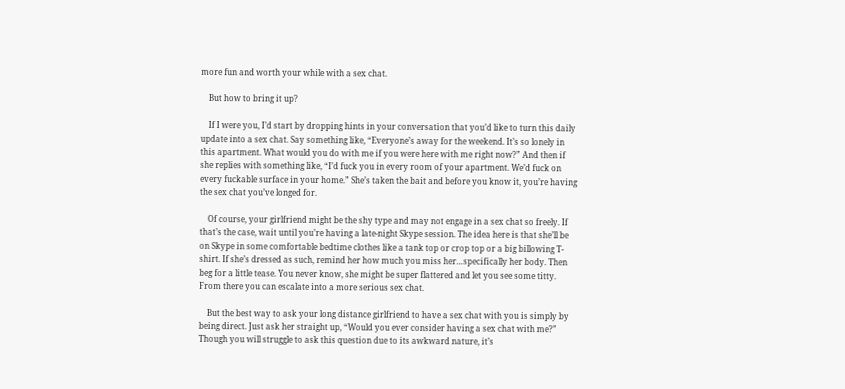more fun and worth your while with a sex chat.

    But how to bring it up?

    If I were you, I’d start by dropping hints in your conversation that you’d like to turn this daily update into a sex chat. Say something like, “Everyone’s away for the weekend. It’s so lonely in this apartment. What would you do with me if you were here with me right now?” And then if she replies with something like, “I’d fuck you in every room of your apartment. We’d fuck on every fuckable surface in your home.” She’s taken the bait and before you know it, you’re having the sex chat you’ve longed for.

    Of course, your girlfriend might be the shy type and may not engage in a sex chat so freely. If that’s the case, wait until you’re having a late-night Skype session. The idea here is that she’ll be on Skype in some comfortable bedtime clothes like a tank top or crop top or a big billowing T-shirt. If she’s dressed as such, remind her how much you miss her…specifically her body. Then beg for a little tease. You never know, she might be super flattered and let you see some titty. From there you can escalate into a more serious sex chat.

    But the best way to ask your long distance girlfriend to have a sex chat with you is simply by being direct. Just ask her straight up, “Would you ever consider having a sex chat with me?” Though you will struggle to ask this question due to its awkward nature, it’s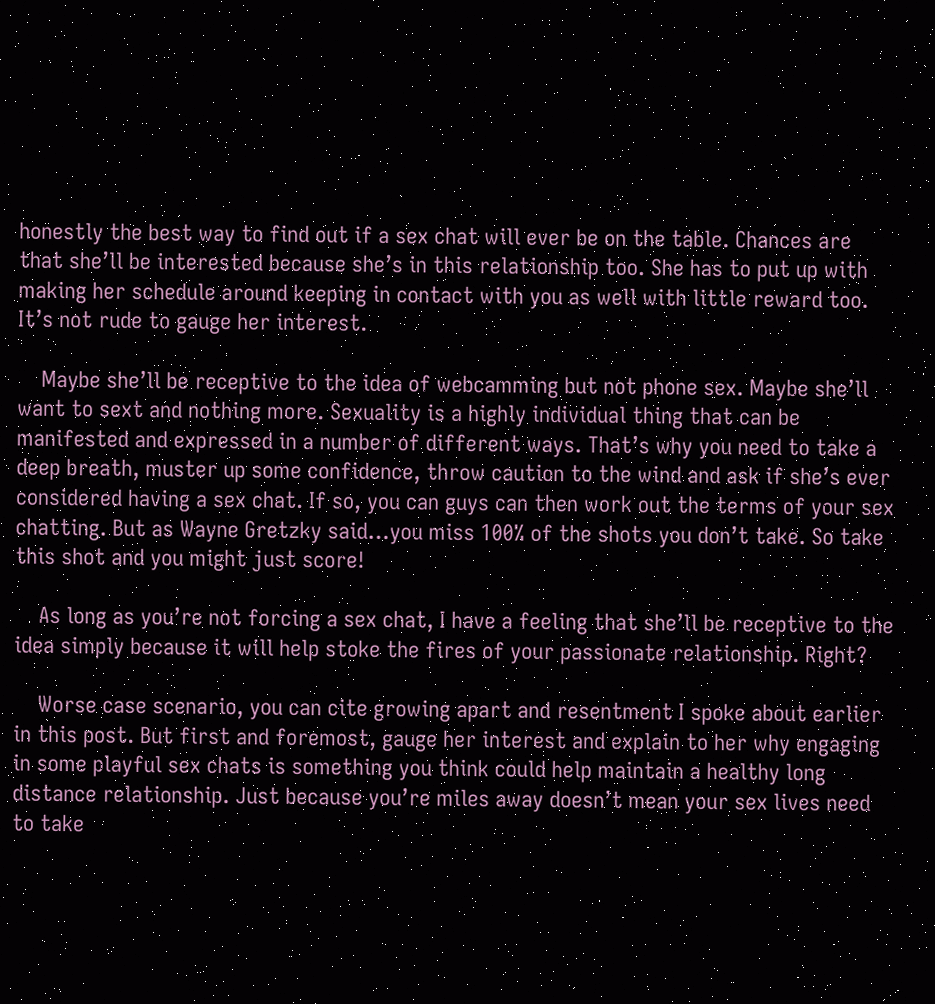honestly the best way to find out if a sex chat will ever be on the table. Chances are that she’ll be interested because she’s in this relationship too. She has to put up with making her schedule around keeping in contact with you as well with little reward too. It’s not rude to gauge her interest.

    Maybe she’ll be receptive to the idea of webcamming but not phone sex. Maybe she’ll want to sext and nothing more. Sexuality is a highly individual thing that can be manifested and expressed in a number of different ways. That’s why you need to take a deep breath, muster up some confidence, throw caution to the wind and ask if she’s ever considered having a sex chat. If so, you can guys can then work out the terms of your sex chatting. But as Wayne Gretzky said…you miss 100% of the shots you don’t take. So take this shot and you might just score!

    As long as you’re not forcing a sex chat, I have a feeling that she’ll be receptive to the idea simply because it will help stoke the fires of your passionate relationship. Right?

    Worse case scenario, you can cite growing apart and resentment I spoke about earlier in this post. But first and foremost, gauge her interest and explain to her why engaging in some playful sex chats is something you think could help maintain a healthy long distance relationship. Just because you’re miles away doesn’t mean your sex lives need to take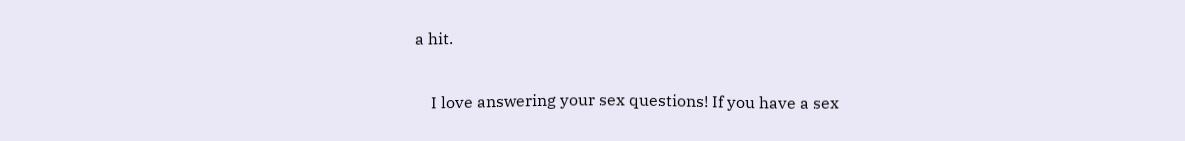a hit.

    I love answering your sex questions! If you have a sex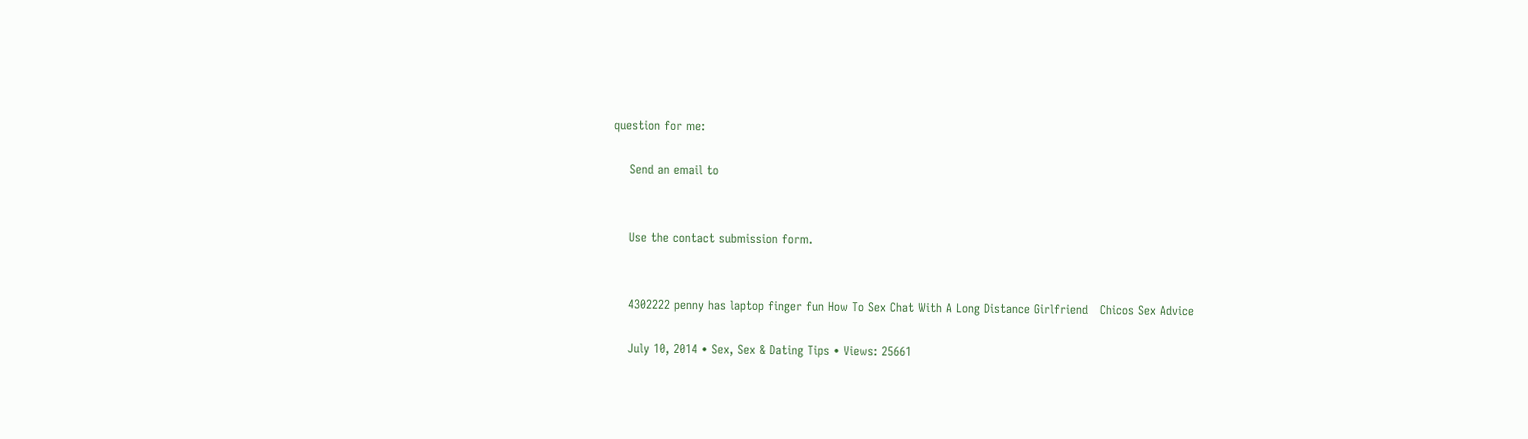question for me:

    Send an email to


    Use the contact submission form.


    4302222 penny has laptop finger fun How To Sex Chat With A Long Distance Girlfriend   Chicos Sex Advice

    July 10, 2014 • Sex, Sex & Dating Tips • Views: 25661